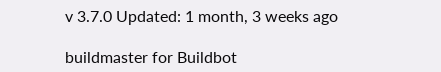v 3.7.0 Updated: 1 month, 3 weeks ago

buildmaster for Buildbot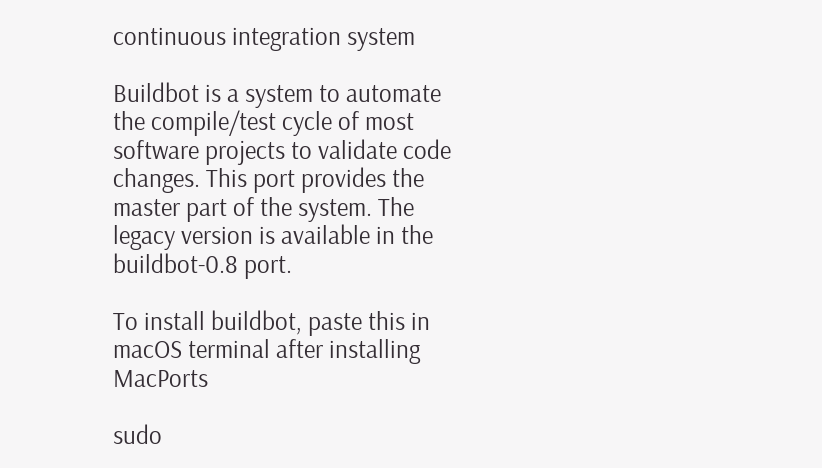continuous integration system

Buildbot is a system to automate the compile/test cycle of most software projects to validate code changes. This port provides the master part of the system. The legacy version is available in the buildbot-0.8 port.

To install buildbot, paste this in macOS terminal after installing MacPorts

sudo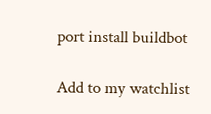port install buildbot

Add to my watchlist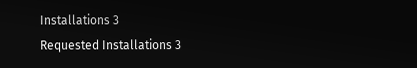Installations 3
Requested Installations 3